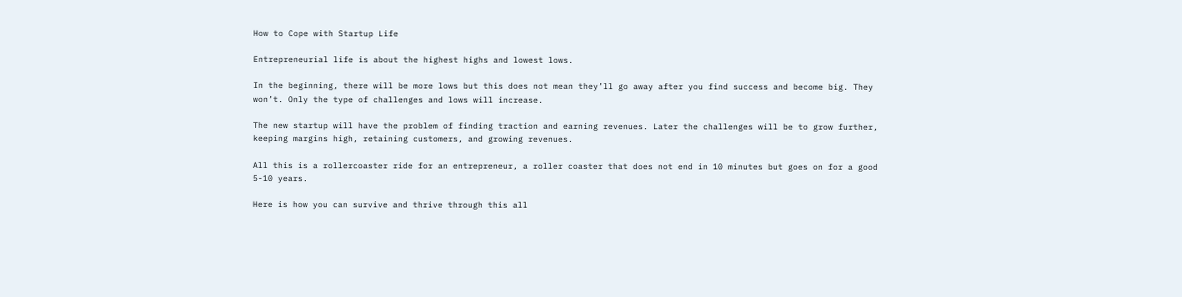How to Cope with Startup Life

Entrepreneurial life is about the highest highs and lowest lows.

In the beginning, there will be more lows but this does not mean they’ll go away after you find success and become big. They won’t. Only the type of challenges and lows will increase.

The new startup will have the problem of finding traction and earning revenues. Later the challenges will be to grow further, keeping margins high, retaining customers, and growing revenues.

All this is a rollercoaster ride for an entrepreneur, a roller coaster that does not end in 10 minutes but goes on for a good 5-10 years.

Here is how you can survive and thrive through this all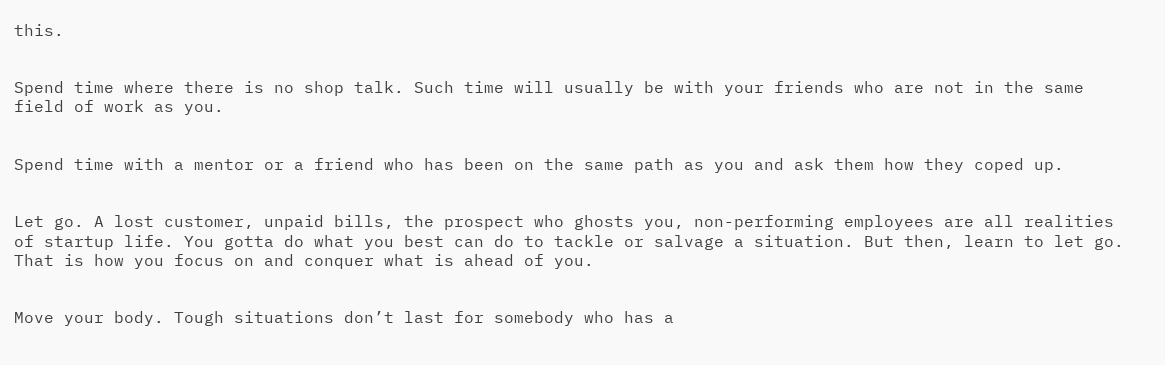this.


Spend time where there is no shop talk. Such time will usually be with your friends who are not in the same field of work as you.


Spend time with a mentor or a friend who has been on the same path as you and ask them how they coped up.


Let go. A lost customer, unpaid bills, the prospect who ghosts you, non-performing employees are all realities of startup life. You gotta do what you best can do to tackle or salvage a situation. But then, learn to let go. That is how you focus on and conquer what is ahead of you.


Move your body. Tough situations don’t last for somebody who has a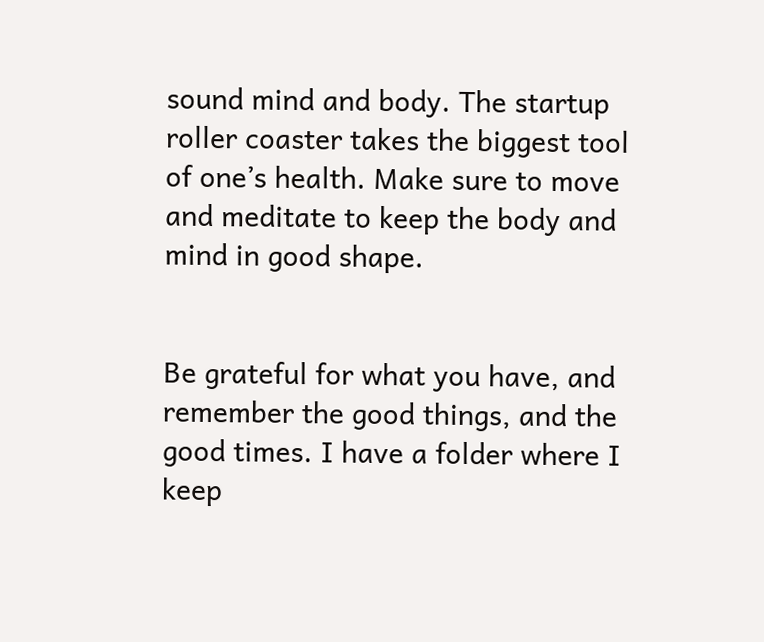sound mind and body. The startup roller coaster takes the biggest tool of one’s health. Make sure to move and meditate to keep the body and mind in good shape.


Be grateful for what you have, and remember the good things, and the good times. I have a folder where I keep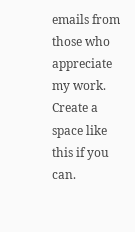emails from those who appreciate my work. Create a space like this if you can.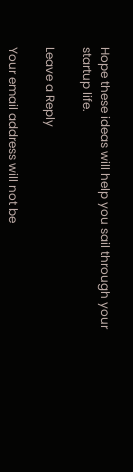Hope these ideas will help you sail through your startup life.

Leave a Reply

Your email address will not be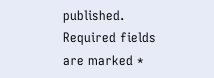published. Required fields are marked *